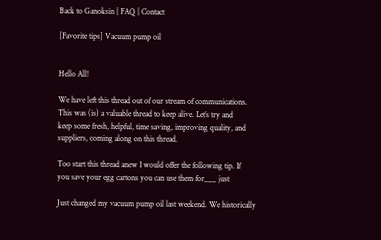Back to Ganoksin | FAQ | Contact

[Favorite tips] Vacuum pump oil


Hello All!

We have left this thread out of our stream of communications.
This was (is) a valuable thread to keep alive. Let’s try and
keep some fresh, helpful, time saving, improving quality, and
suppliers, coming along on this thread.

Too start this thread anew I would offer the following tip. If
you save your egg cartons you can use them for___ just

Just changed my vacuum pump oil last weekend. We historically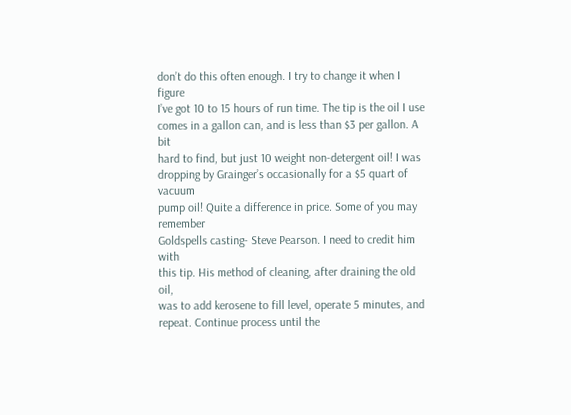don’t do this often enough. I try to change it when I figure
I’ve got 10 to 15 hours of run time. The tip is the oil I use
comes in a gallon can, and is less than $3 per gallon. A bit
hard to find, but just 10 weight non-detergent oil! I was
dropping by Grainger’s occasionally for a $5 quart of vacuum
pump oil! Quite a difference in price. Some of you may remember
Goldspells casting- Steve Pearson. I need to credit him with
this tip. His method of cleaning, after draining the old oil,
was to add kerosene to fill level, operate 5 minutes, and
repeat. Continue process until the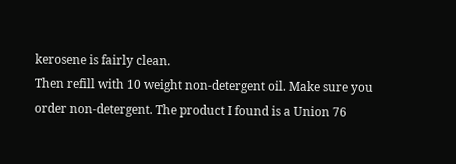kerosene is fairly clean.
Then refill with 10 weight non-detergent oil. Make sure you
order non-detergent. The product I found is a Union 76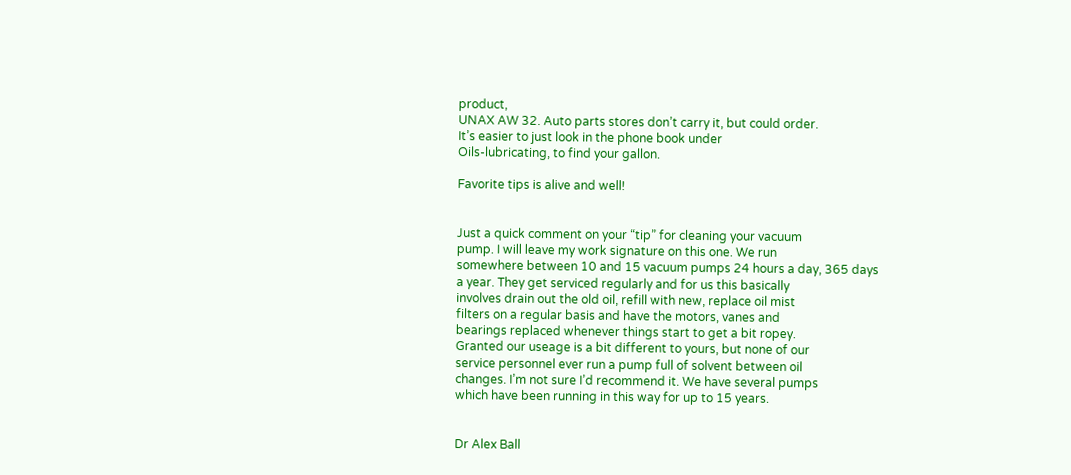product,
UNAX AW 32. Auto parts stores don’t carry it, but could order.
It’s easier to just look in the phone book under
Oils-lubricating, to find your gallon.

Favorite tips is alive and well!


Just a quick comment on your “tip” for cleaning your vacuum
pump. I will leave my work signature on this one. We run
somewhere between 10 and 15 vacuum pumps 24 hours a day, 365 days
a year. They get serviced regularly and for us this basically
involves drain out the old oil, refill with new, replace oil mist
filters on a regular basis and have the motors, vanes and
bearings replaced whenever things start to get a bit ropey.
Granted our useage is a bit different to yours, but none of our
service personnel ever run a pump full of solvent between oil
changes. I’m not sure I’d recommend it. We have several pumps
which have been running in this way for up to 15 years.


Dr Alex Ball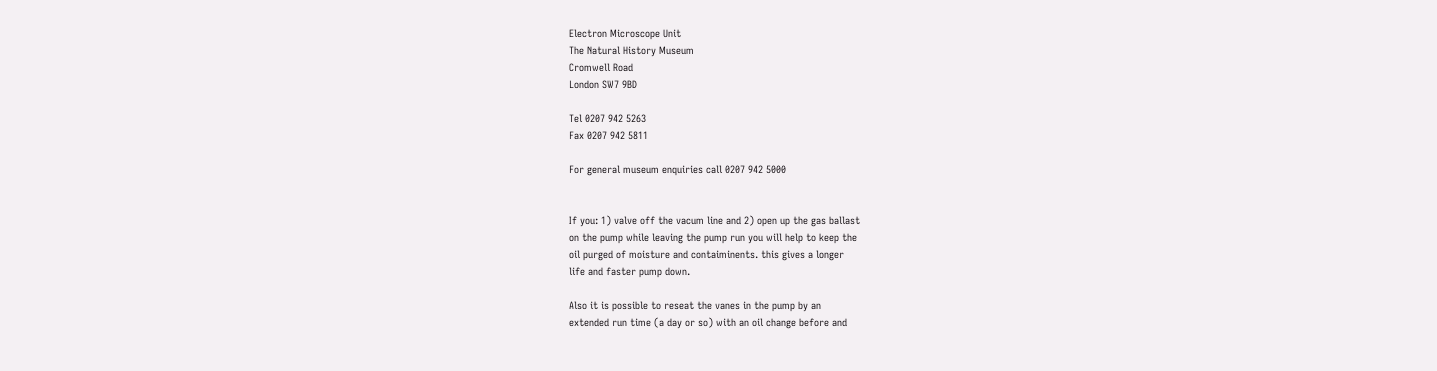Electron Microscope Unit
The Natural History Museum
Cromwell Road
London SW7 9BD

Tel 0207 942 5263
Fax 0207 942 5811

For general museum enquiries call 0207 942 5000


If you: 1) valve off the vacum line and 2) open up the gas ballast
on the pump while leaving the pump run you will help to keep the
oil purged of moisture and contaiminents. this gives a longer
life and faster pump down.

Also it is possible to reseat the vanes in the pump by an
extended run time (a day or so) with an oil change before and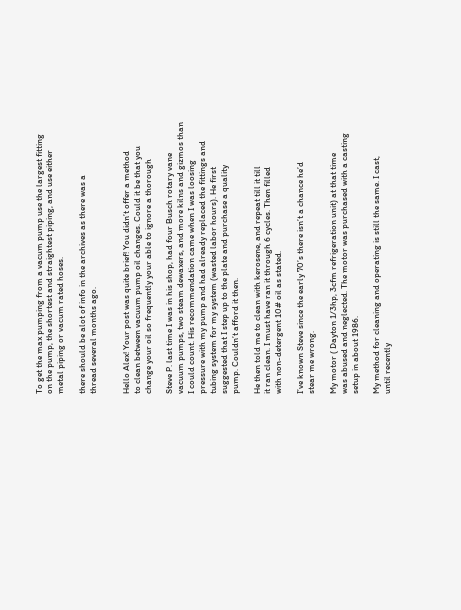To get the max pumping from a vacum pump use the largest fitting
on the pump, the shortest and straightest piping, and use either
metal piping or vacum rated hoses.

there should be alot of info in the archives as there was a
thread several months ago.


Hello Alex! Your post was quite brief! You didn’t offer a method
to clean between vacuum pump oil changes. Could it be that you
change your oil so frequently your able to ignore a thorough

Steve P. last time I was in his shop, had four Busch rotary vane
vacuum pumps, two steam dewaxers, and more kilns and gizmos than
I could count. His recommendation came when I was loosing
pressure with my pump and had already replaced the fittings and
tubing system for my system (wasted labor hours). He first
suggested that I step up to the plate and purchase a quality
pump. Couldn’t afford it then.

He then told me to clean with kerosene, and repeat till it till
it ran clean. I must have ran it through 6 cycles. Then filled
with non-detergent 10# oil as stated.

I’ve known Steve since the early 70’s there isn’t a chance he’d
stear me wrong.

My motor ( Dayton 1/3hp, 3cfm refrigeration unit) at that time
was abused and neglected. The motor was purchased with a casting
setup in about 1986.

My method for cleaning and operating is still the same. I cast,
until recently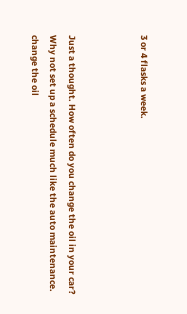3 or 4 flasks a week.



Just a thought. How often do you change the oil in your car?
Why not set up a schedule much like the auto maintenance.
change the oil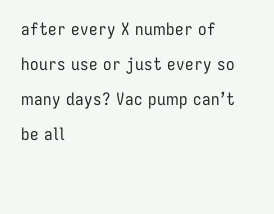after every X number of hours use or just every so
many days? Vac pump can’t be all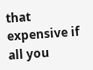that expensive if all you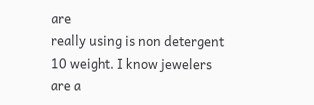are
really using is non detergent 10 weight. I know jewelers are a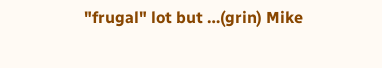"frugal" lot but …(grin) Mike